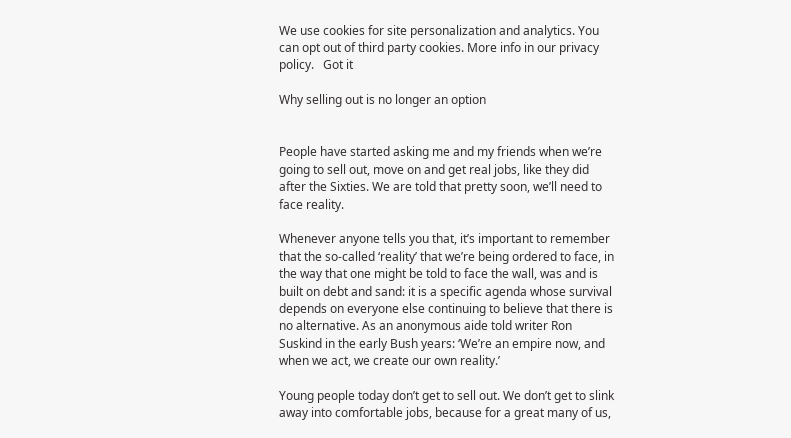We use cookies for site personalization and analytics. You can opt out of third party cookies. More info in our privacy policy.   Got it

Why selling out is no longer an option


People have started asking me and my friends when we’re going to sell out, move on and get real jobs, like they did after the Sixties. We are told that pretty soon, we’ll need to face reality.

Whenever anyone tells you that, it’s important to remember that the so-called ‘reality’ that we’re being ordered to face, in the way that one might be told to face the wall, was and is built on debt and sand: it is a specific agenda whose survival depends on everyone else continuing to believe that there is no alternative. As an anonymous aide told writer Ron Suskind in the early Bush years: ‘We’re an empire now, and when we act, we create our own reality.’

Young people today don’t get to sell out. We don’t get to slink away into comfortable jobs, because for a great many of us,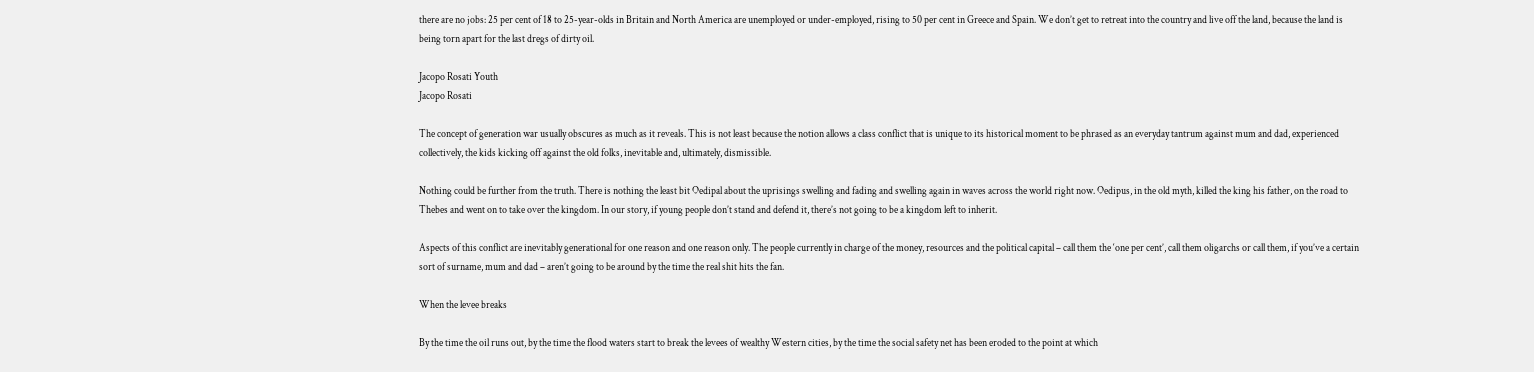there are no jobs: 25 per cent of 18 to 25-year-olds in Britain and North America are unemployed or under-employed, rising to 50 per cent in Greece and Spain. We don’t get to retreat into the country and live off the land, because the land is being torn apart for the last dregs of dirty oil.

Jacopo Rosati Youth
Jacopo Rosati

The concept of generation war usually obscures as much as it reveals. This is not least because the notion allows a class conflict that is unique to its historical moment to be phrased as an everyday tantrum against mum and dad, experienced collectively, the kids kicking off against the old folks, inevitable and, ultimately, dismissible.

Nothing could be further from the truth. There is nothing the least bit Oedipal about the uprisings swelling and fading and swelling again in waves across the world right now. Oedipus, in the old myth, killed the king his father, on the road to Thebes and went on to take over the kingdom. In our story, if young people don’t stand and defend it, there’s not going to be a kingdom left to inherit.

Aspects of this conflict are inevitably generational for one reason and one reason only. The people currently in charge of the money, resources and the political capital – call them the ‘one per cent’, call them oligarchs or call them, if you’ve a certain sort of surname, mum and dad – aren’t going to be around by the time the real shit hits the fan.

When the levee breaks

By the time the oil runs out, by the time the flood waters start to break the levees of wealthy Western cities, by the time the social safety net has been eroded to the point at which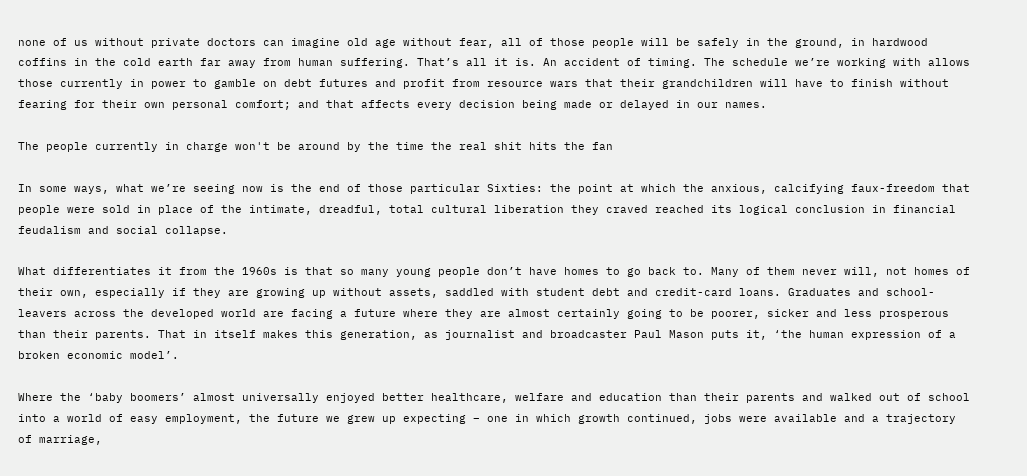none of us without private doctors can imagine old age without fear, all of those people will be safely in the ground, in hardwood coffins in the cold earth far away from human suffering. That’s all it is. An accident of timing. The schedule we’re working with allows those currently in power to gamble on debt futures and profit from resource wars that their grandchildren will have to finish without fearing for their own personal comfort; and that affects every decision being made or delayed in our names.

The people currently in charge won't be around by the time the real shit hits the fan

In some ways, what we’re seeing now is the end of those particular Sixties: the point at which the anxious, calcifying faux-freedom that people were sold in place of the intimate, dreadful, total cultural liberation they craved reached its logical conclusion in financial feudalism and social collapse.

What differentiates it from the 1960s is that so many young people don’t have homes to go back to. Many of them never will, not homes of their own, especially if they are growing up without assets, saddled with student debt and credit-card loans. Graduates and school-leavers across the developed world are facing a future where they are almost certainly going to be poorer, sicker and less prosperous than their parents. That in itself makes this generation, as journalist and broadcaster Paul Mason puts it, ‘the human expression of a broken economic model’.

Where the ‘baby boomers’ almost universally enjoyed better healthcare, welfare and education than their parents and walked out of school into a world of easy employment, the future we grew up expecting – one in which growth continued, jobs were available and a trajectory of marriage,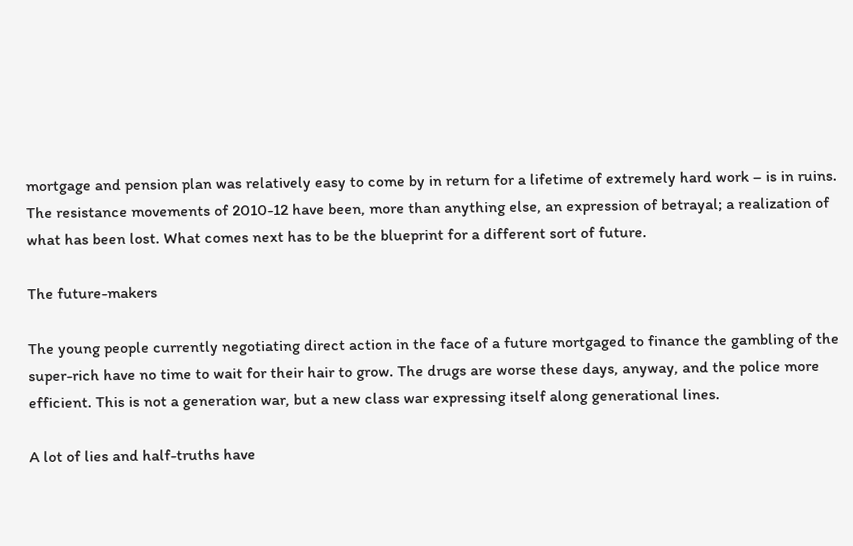mortgage and pension plan was relatively easy to come by in return for a lifetime of extremely hard work – is in ruins. The resistance movements of 2010-12 have been, more than anything else, an expression of betrayal; a realization of what has been lost. What comes next has to be the blueprint for a different sort of future.

The future-makers

The young people currently negotiating direct action in the face of a future mortgaged to finance the gambling of the super-rich have no time to wait for their hair to grow. The drugs are worse these days, anyway, and the police more efficient. This is not a generation war, but a new class war expressing itself along generational lines.

A lot of lies and half-truths have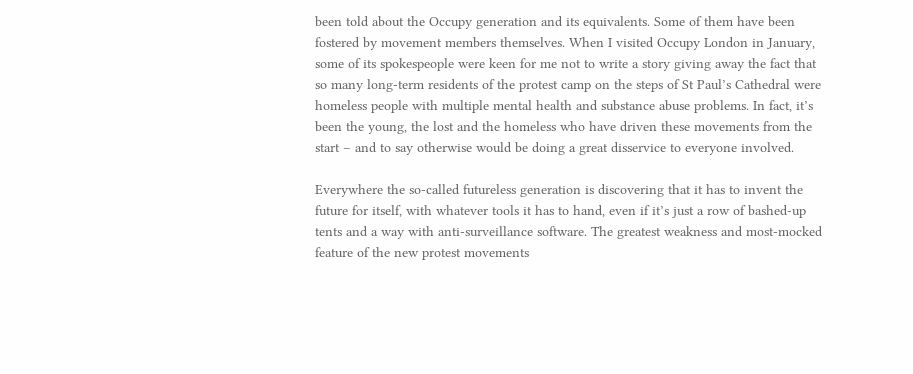been told about the Occupy generation and its equivalents. Some of them have been fostered by movement members themselves. When I visited Occupy London in January, some of its spokespeople were keen for me not to write a story giving away the fact that so many long-term residents of the protest camp on the steps of St Paul’s Cathedral were homeless people with multiple mental health and substance abuse problems. In fact, it’s been the young, the lost and the homeless who have driven these movements from the start – and to say otherwise would be doing a great disservice to everyone involved.

Everywhere the so-called futureless generation is discovering that it has to invent the future for itself, with whatever tools it has to hand, even if it’s just a row of bashed-up tents and a way with anti-surveillance software. The greatest weakness and most-mocked feature of the new protest movements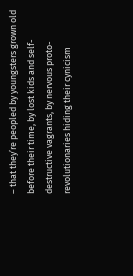– that they’re peopled by youngsters grown old before their time, by lost kids and self-destructive vagrants, by nervous proto-revolutionaries hiding their cynicism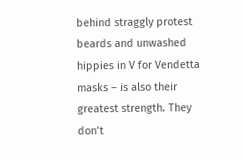behind straggly protest beards and unwashed hippies in V for Vendetta masks – is also their greatest strength. They don’t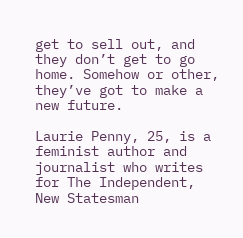get to sell out, and they don’t get to go home. Somehow or other, they’ve got to make a new future.

Laurie Penny, 25, is a feminist author and journalist who writes for The Independent, New Statesman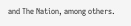and The Nation, among others.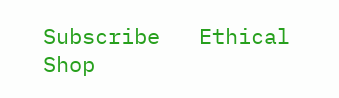Subscribe   Ethical Shop